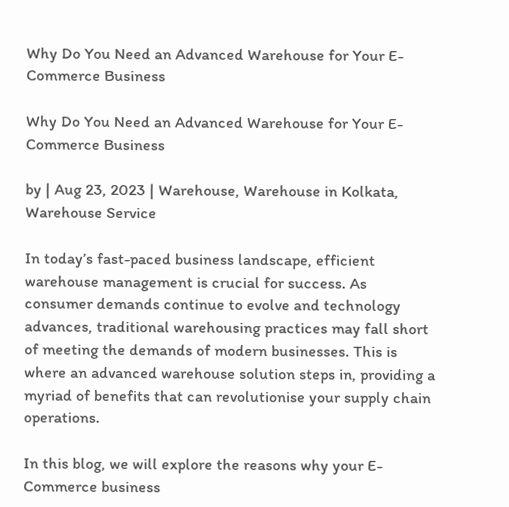Why Do You Need an Advanced Warehouse for Your E-Commerce Business

Why Do You Need an Advanced Warehouse for Your E-Commerce Business

by | Aug 23, 2023 | Warehouse, Warehouse in Kolkata, Warehouse Service

In today’s fast-paced business landscape, efficient warehouse management is crucial for success. As consumer demands continue to evolve and technology advances, traditional warehousing practices may fall short of meeting the demands of modern businesses. This is where an advanced warehouse solution steps in, providing a myriad of benefits that can revolutionise your supply chain operations.

In this blog, we will explore the reasons why your E-Commerce business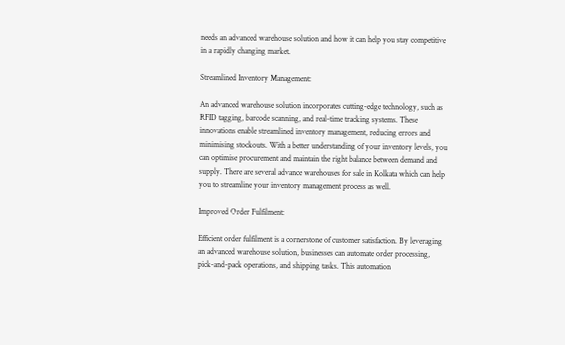needs an advanced warehouse solution and how it can help you stay competitive in a rapidly changing market.

Streamlined Inventory Management:

An advanced warehouse solution incorporates cutting-edge technology, such as RFID tagging, barcode scanning, and real-time tracking systems. These innovations enable streamlined inventory management, reducing errors and minimising stockouts. With a better understanding of your inventory levels, you can optimise procurement and maintain the right balance between demand and supply. There are several advance warehouses for sale in Kolkata which can help you to streamline your inventory management process as well.

Improved Order Fulfilment:

Efficient order fulfilment is a cornerstone of customer satisfaction. By leveraging an advanced warehouse solution, businesses can automate order processing, pick-and-pack operations, and shipping tasks. This automation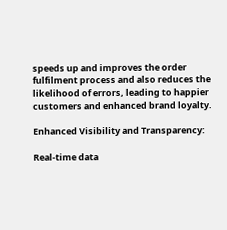speeds up and improves the order fulfilment process and also reduces the likelihood of errors, leading to happier customers and enhanced brand loyalty.

Enhanced Visibility and Transparency:

Real-time data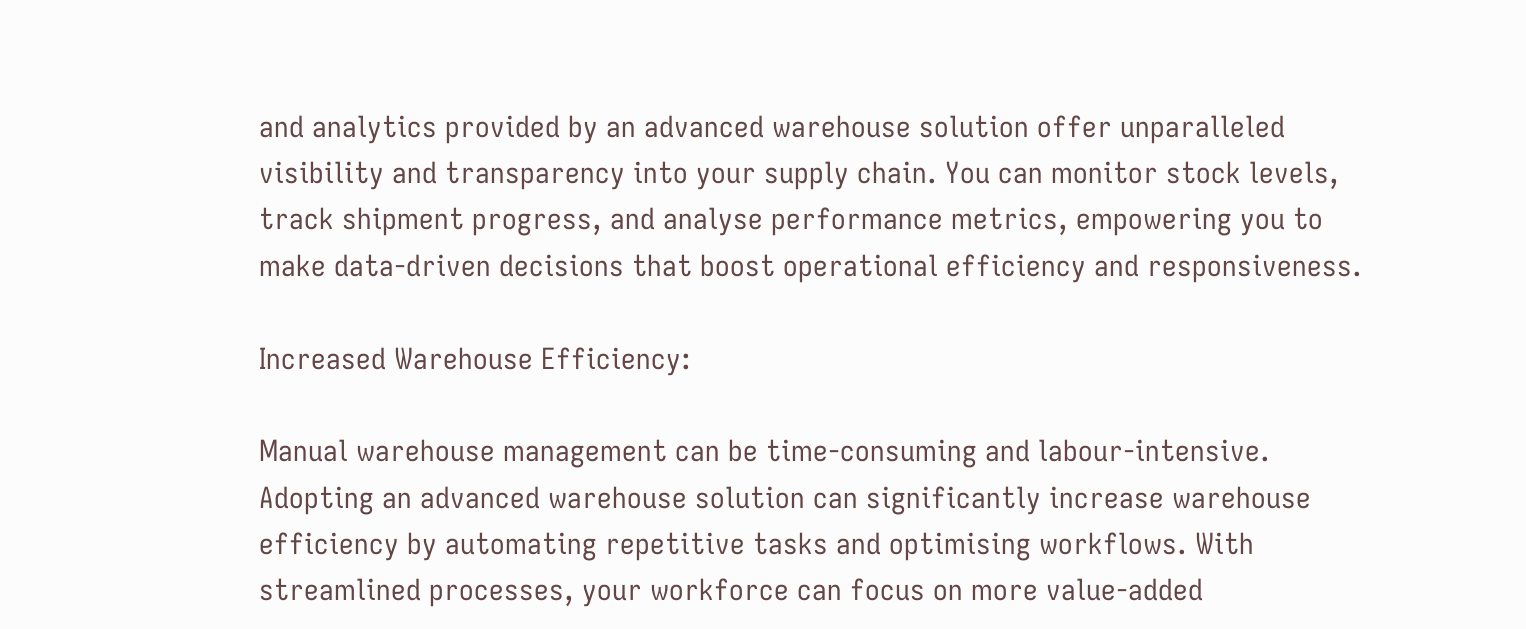and analytics provided by an advanced warehouse solution offer unparalleled visibility and transparency into your supply chain. You can monitor stock levels, track shipment progress, and analyse performance metrics, empowering you to make data-driven decisions that boost operational efficiency and responsiveness.

Increased Warehouse Efficiency:

Manual warehouse management can be time-consuming and labour-intensive. Adopting an advanced warehouse solution can significantly increase warehouse efficiency by automating repetitive tasks and optimising workflows. With streamlined processes, your workforce can focus on more value-added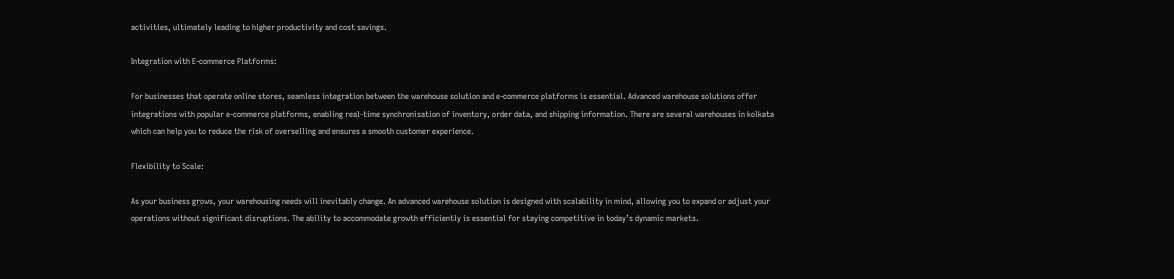activities, ultimately leading to higher productivity and cost savings.

Integration with E-commerce Platforms:

For businesses that operate online stores, seamless integration between the warehouse solution and e-commerce platforms is essential. Advanced warehouse solutions offer integrations with popular e-commerce platforms, enabling real-time synchronisation of inventory, order data, and shipping information. There are several warehouses in kolkata which can help you to reduce the risk of overselling and ensures a smooth customer experience.

Flexibility to Scale:

As your business grows, your warehousing needs will inevitably change. An advanced warehouse solution is designed with scalability in mind, allowing you to expand or adjust your operations without significant disruptions. The ability to accommodate growth efficiently is essential for staying competitive in today’s dynamic markets.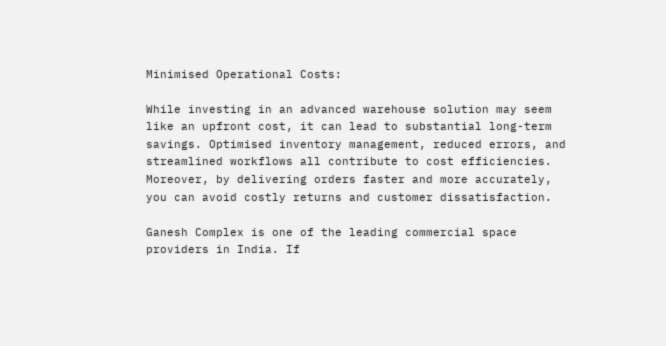Minimised Operational Costs:

While investing in an advanced warehouse solution may seem like an upfront cost, it can lead to substantial long-term savings. Optimised inventory management, reduced errors, and streamlined workflows all contribute to cost efficiencies. Moreover, by delivering orders faster and more accurately, you can avoid costly returns and customer dissatisfaction.

Ganesh Complex is one of the leading commercial space providers in India. If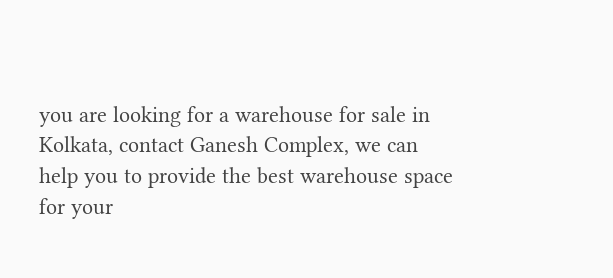you are looking for a warehouse for sale in Kolkata, contact Ganesh Complex, we can help you to provide the best warehouse space for your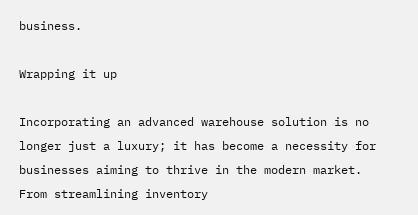business.

Wrapping it up

Incorporating an advanced warehouse solution is no longer just a luxury; it has become a necessity for businesses aiming to thrive in the modern market. From streamlining inventory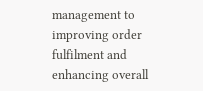management to improving order fulfilment and enhancing overall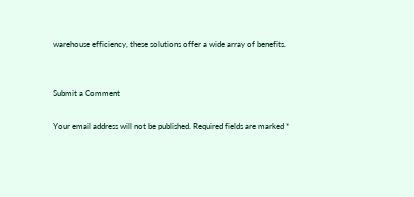warehouse efficiency, these solutions offer a wide array of benefits.


Submit a Comment

Your email address will not be published. Required fields are marked *